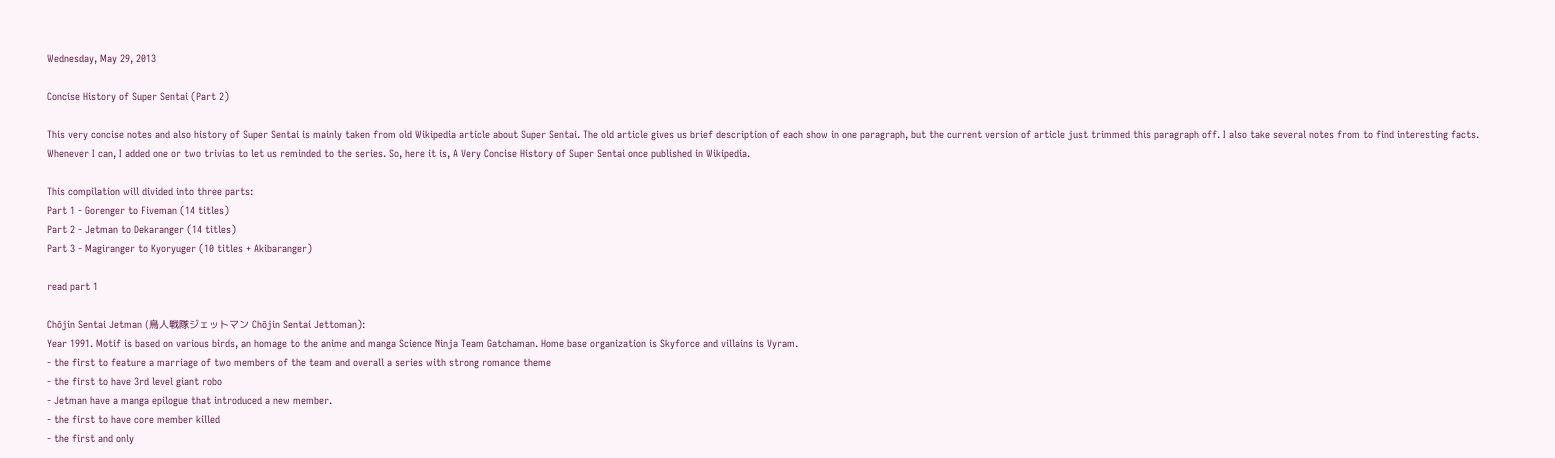Wednesday, May 29, 2013

Concise History of Super Sentai (Part 2)

This very concise notes and also history of Super Sentai is mainly taken from old Wikipedia article about Super Sentai. The old article gives us brief description of each show in one paragraph, but the current version of article just trimmed this paragraph off. I also take several notes from to find interesting facts.
Whenever I can, I added one or two trivias to let us reminded to the series. So, here it is, A Very Concise History of Super Sentai once published in Wikipedia.

This compilation will divided into three parts:
Part 1 - Gorenger to Fiveman (14 titles)
Part 2 - Jetman to Dekaranger (14 titles)
Part 3 - Magiranger to Kyoryuger (10 titles + Akibaranger)

read part 1

Chōjin Sentai Jetman (鳥人戦隊ジェットマン Chōjin Sentai Jettoman):
Year 1991. Motif is based on various birds, an homage to the anime and manga Science Ninja Team Gatchaman. Home base organization is Skyforce and villains is Vyram.
- the first to feature a marriage of two members of the team and overall a series with strong romance theme
- the first to have 3rd level giant robo
- Jetman have a manga epilogue that introduced a new member.
- the first to have core member killed
- the first and only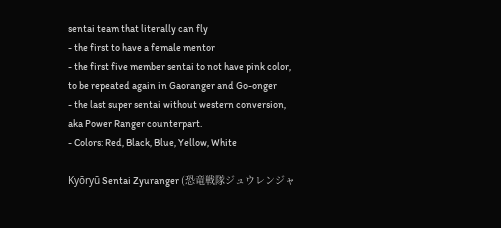sentai team that literally can fly
- the first to have a female mentor
- the first five member sentai to not have pink color, to be repeated again in Gaoranger and Go-onger
- the last super sentai without western conversion, aka Power Ranger counterpart.
- Colors: Red, Black, Blue, Yellow, White

Kyōryū Sentai Zyuranger (恐竜戦隊ジュウレンジャ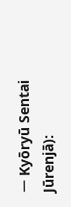ー Kyōryū Sentai Jūrenjā):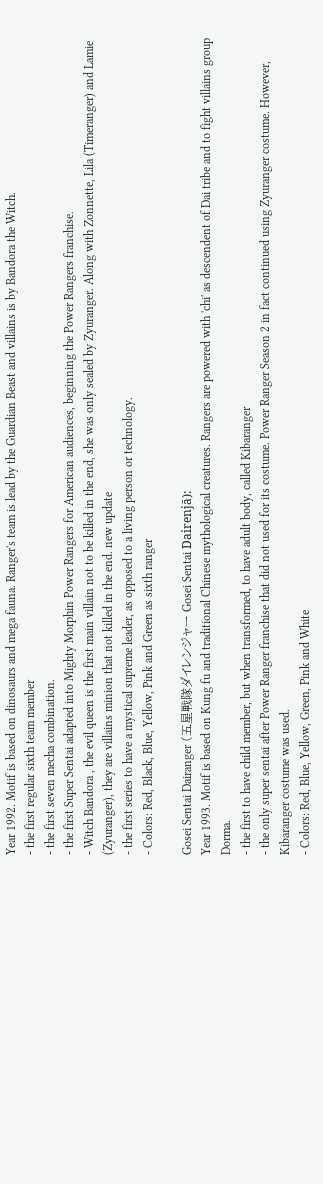Year 1992. Motif is based on dinosaurs and mega fauna. Ranger's team is lead by the Guardian Beast and villains is by Bandora the Witch.
- the first regular sixth team member
- the first seven mecha combination.
- the first Super Sentai adapted into Mighty Morphin Power Rangers for American audiences, beginning the Power Rangers franchise.
- Witch Bandora , the evil queen is the first main villain not to be killed in the end, she was only sealed by Zyuranger. Along with Zonnette, Lila (Timeranger) and Lamie (Zyuranger), they are villains minion that not killed in the end. new update
- the first series to have a mystical supreme leader, as opposed to a living person or technology.
- Colors: Red, Black, Blue, Yellow, Pink and Green as sixth ranger

Gosei Sentai Dairanger (五星戦隊ダイレンジャー Gosei Sentai Dairenjā):
Year 1993. Motif is based on Kung fu and traditional Chinese mythological creatures. Rangers are powered with 'chi' as descendent of Dai tribe and to fight villains group Dorma.
- the first to have child member, but when transformed, to have adult body, called Kibaranger
- the only super sentai after Power Ranger franchise that did not used for its costume. Power Ranger Season 2 in fact continued using Zyuranger costume. However, Kibaranger costume was used.
- Colors: Red, Blue, Yellow, Green, Pink and White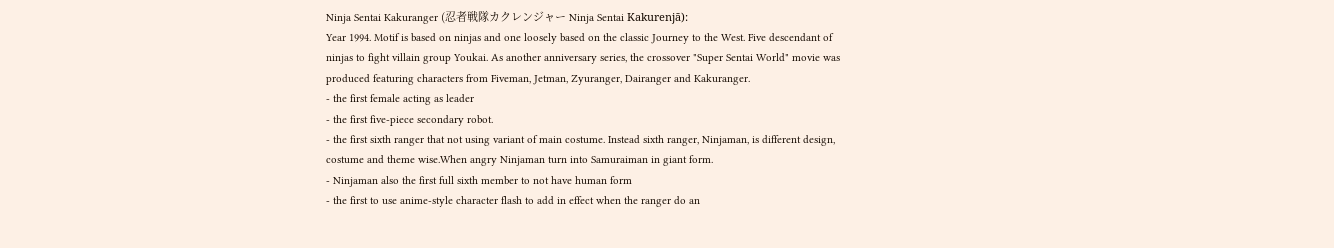Ninja Sentai Kakuranger (忍者戦隊カクレンジャー Ninja Sentai Kakurenjā):
Year 1994. Motif is based on ninjas and one loosely based on the classic Journey to the West. Five descendant of ninjas to fight villain group Youkai. As another anniversary series, the crossover "Super Sentai World" movie was produced featuring characters from Fiveman, Jetman, Zyuranger, Dairanger and Kakuranger.
- the first female acting as leader
- the first five-piece secondary robot.
- the first sixth ranger that not using variant of main costume. Instead sixth ranger, Ninjaman, is different design, costume and theme wise.When angry Ninjaman turn into Samuraiman in giant form.
- Ninjaman also the first full sixth member to not have human form
- the first to use anime-style character flash to add in effect when the ranger do an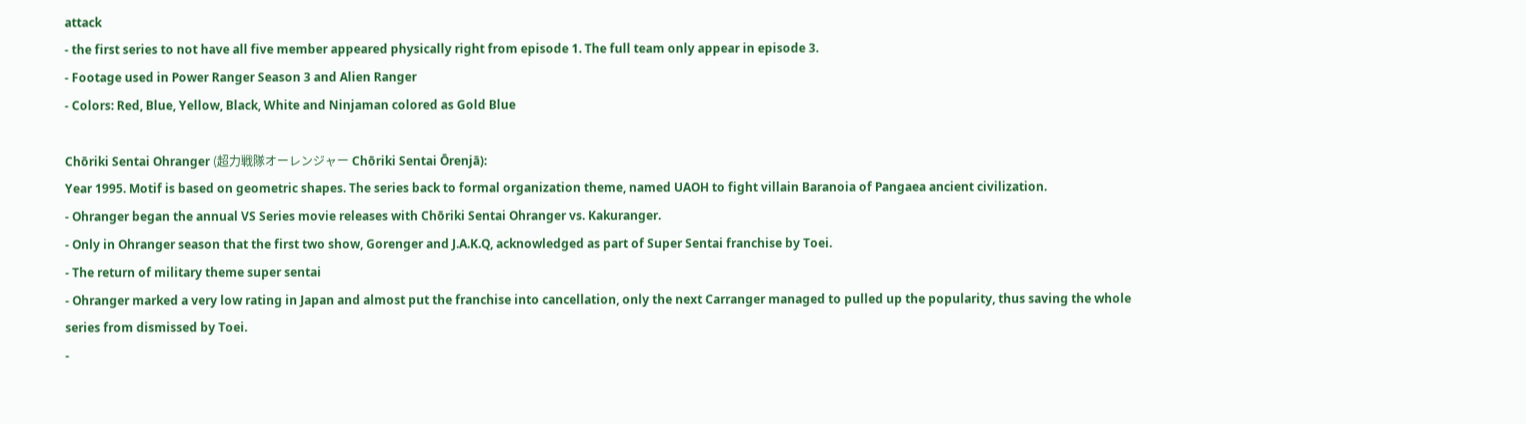attack
- the first series to not have all five member appeared physically right from episode 1. The full team only appear in episode 3.
- Footage used in Power Ranger Season 3 and Alien Ranger
- Colors: Red, Blue, Yellow, Black, White and Ninjaman colored as Gold Blue

Chōriki Sentai Ohranger (超力戦隊オーレンジャー Chōriki Sentai Ōrenjā):
Year 1995. Motif is based on geometric shapes. The series back to formal organization theme, named UAOH to fight villain Baranoia of Pangaea ancient civilization.
- Ohranger began the annual VS Series movie releases with Chōriki Sentai Ohranger vs. Kakuranger.
- Only in Ohranger season that the first two show, Gorenger and J.A.K.Q, acknowledged as part of Super Sentai franchise by Toei.
- The return of military theme super sentai
- Ohranger marked a very low rating in Japan and almost put the franchise into cancellation, only the next Carranger managed to pulled up the popularity, thus saving the whole series from dismissed by Toei.
-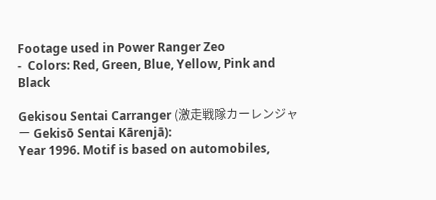Footage used in Power Ranger Zeo
-  Colors: Red, Green, Blue, Yellow, Pink and Black

Gekisou Sentai Carranger (激走戦隊カーレンジャー Gekisō Sentai Kārenjā):
Year 1996. Motif is based on automobiles,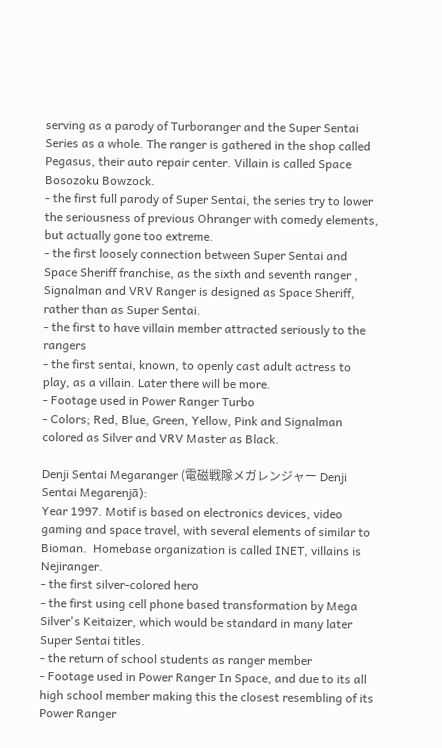serving as a parody of Turboranger and the Super Sentai Series as a whole. The ranger is gathered in the shop called Pegasus, their auto repair center. Villain is called Space Bosozoku Bowzock.
- the first full parody of Super Sentai, the series try to lower the seriousness of previous Ohranger with comedy elements, but actually gone too extreme.
- the first loosely connection between Super Sentai and Space Sheriff franchise, as the sixth and seventh ranger , Signalman and VRV Ranger is designed as Space Sheriff, rather than as Super Sentai.
- the first to have villain member attracted seriously to the rangers
- the first sentai, known, to openly cast adult actress to play, as a villain. Later there will be more.
- Footage used in Power Ranger Turbo
- Colors; Red, Blue, Green, Yellow, Pink and Signalman colored as Silver and VRV Master as Black.

Denji Sentai Megaranger (電磁戦隊メガレンジャー Denji Sentai Megarenjā):
Year 1997. Motif is based on electronics devices, video gaming and space travel, with several elements of similar to Bioman.  Homebase organization is called INET, villains is Nejiranger.
- the first silver-colored hero
- the first using cell phone based transformation by Mega Silver's Keitaizer, which would be standard in many later Super Sentai titles.
- the return of school students as ranger member
- Footage used in Power Ranger In Space, and due to its all high school member making this the closest resembling of its Power Ranger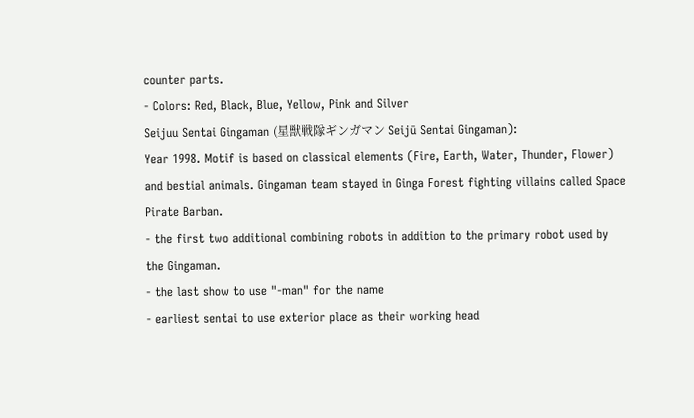counter parts.
- Colors: Red, Black, Blue, Yellow, Pink and Silver
Seijuu Sentai Gingaman (星獣戦隊ギンガマン Seijū Sentai Gingaman):
Year 1998. Motif is based on classical elements (Fire, Earth, Water, Thunder, Flower) and bestial animals. Gingaman team stayed in Ginga Forest fighting villains called Space Pirate Barban.
- the first two additional combining robots in addition to the primary robot used by the Gingaman.
- the last show to use "-man" for the name
- earliest sentai to use exterior place as their working head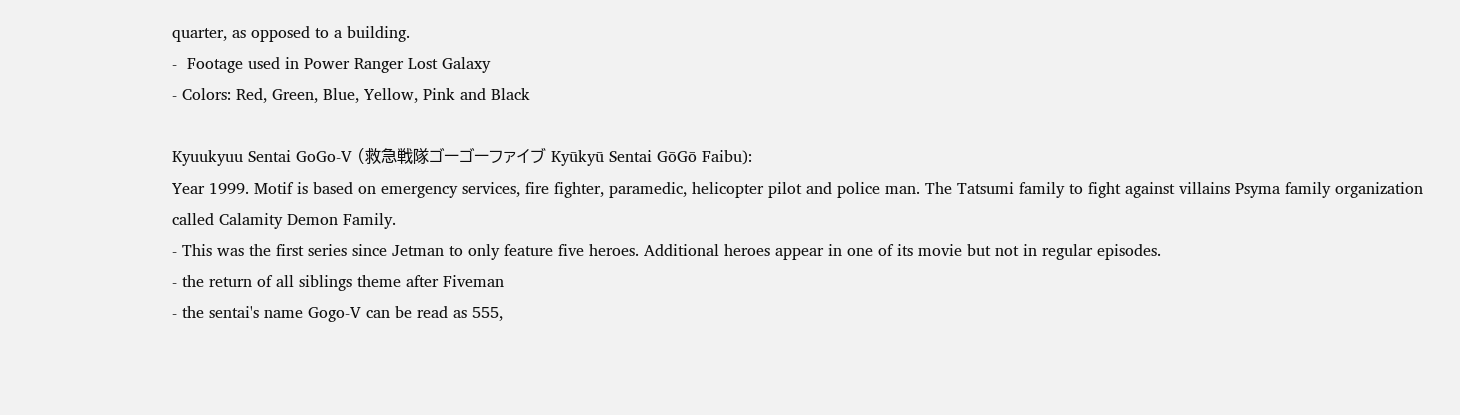quarter, as opposed to a building.
-  Footage used in Power Ranger Lost Galaxy
- Colors: Red, Green, Blue, Yellow, Pink and Black

Kyuukyuu Sentai GoGo-V (救急戦隊ゴーゴーファイブ Kyūkyū Sentai GōGō Faibu):
Year 1999. Motif is based on emergency services, fire fighter, paramedic, helicopter pilot and police man. The Tatsumi family to fight against villains Psyma family organization called Calamity Demon Family.
- This was the first series since Jetman to only feature five heroes. Additional heroes appear in one of its movie but not in regular episodes.
- the return of all siblings theme after Fiveman
- the sentai's name Gogo-V can be read as 555,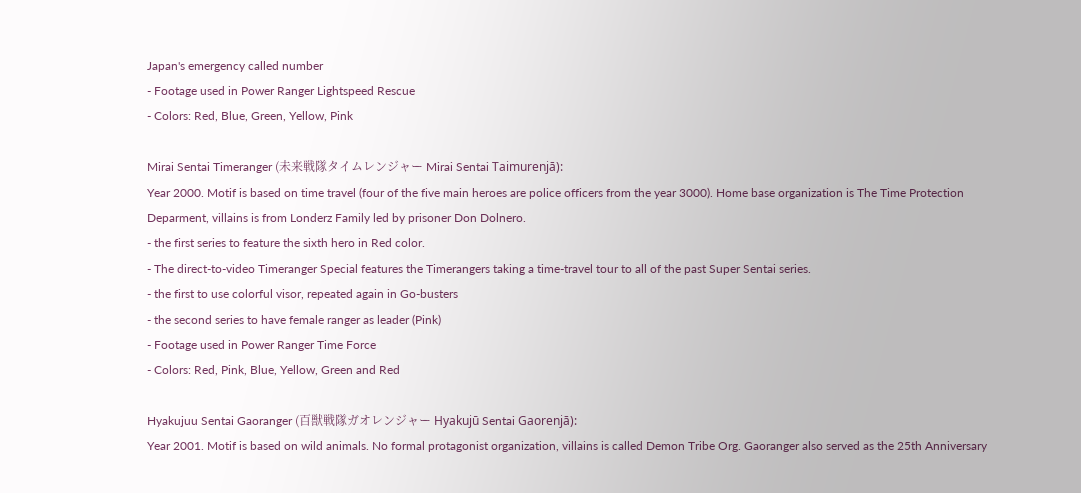Japan's emergency called number
- Footage used in Power Ranger Lightspeed Rescue
- Colors: Red, Blue, Green, Yellow, Pink

Mirai Sentai Timeranger (未来戦隊タイムレンジャー Mirai Sentai Taimurenjā):
Year 2000. Motif is based on time travel (four of the five main heroes are police officers from the year 3000). Home base organization is The Time Protection Deparment, villains is from Londerz Family led by prisoner Don Dolnero.
- the first series to feature the sixth hero in Red color.
- The direct-to-video Timeranger Special features the Timerangers taking a time-travel tour to all of the past Super Sentai series.
- the first to use colorful visor, repeated again in Go-busters
- the second series to have female ranger as leader (Pink)
- Footage used in Power Ranger Time Force
- Colors: Red, Pink, Blue, Yellow, Green and Red

Hyakujuu Sentai Gaoranger (百獣戦隊ガオレンジャー Hyakujū Sentai Gaorenjā):
Year 2001. Motif is based on wild animals. No formal protagonist organization, villains is called Demon Tribe Org. Gaoranger also served as the 25th Anniversary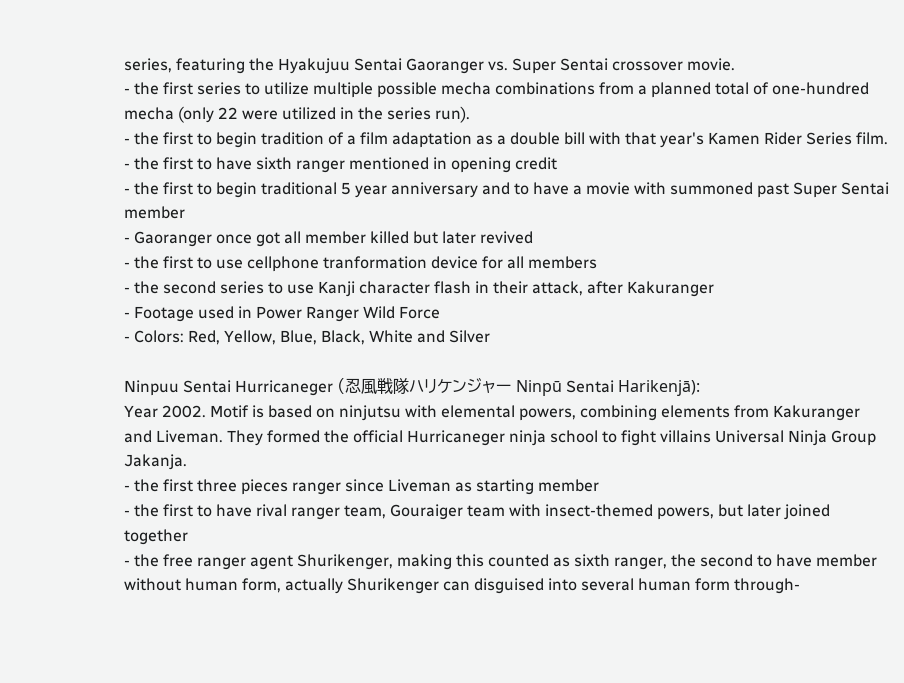series, featuring the Hyakujuu Sentai Gaoranger vs. Super Sentai crossover movie.
- the first series to utilize multiple possible mecha combinations from a planned total of one-hundred mecha (only 22 were utilized in the series run).
- the first to begin tradition of a film adaptation as a double bill with that year's Kamen Rider Series film.
- the first to have sixth ranger mentioned in opening credit
- the first to begin traditional 5 year anniversary and to have a movie with summoned past Super Sentai member
- Gaoranger once got all member killed but later revived
- the first to use cellphone tranformation device for all members
- the second series to use Kanji character flash in their attack, after Kakuranger
- Footage used in Power Ranger Wild Force
- Colors: Red, Yellow, Blue, Black, White and Silver

Ninpuu Sentai Hurricaneger (忍風戦隊ハリケンジャー Ninpū Sentai Harikenjā):
Year 2002. Motif is based on ninjutsu with elemental powers, combining elements from Kakuranger and Liveman. They formed the official Hurricaneger ninja school to fight villains Universal Ninja Group Jakanja.
- the first three pieces ranger since Liveman as starting member
- the first to have rival ranger team, Gouraiger team with insect-themed powers, but later joined together
- the free ranger agent Shurikenger, making this counted as sixth ranger, the second to have member without human form, actually Shurikenger can disguised into several human form through-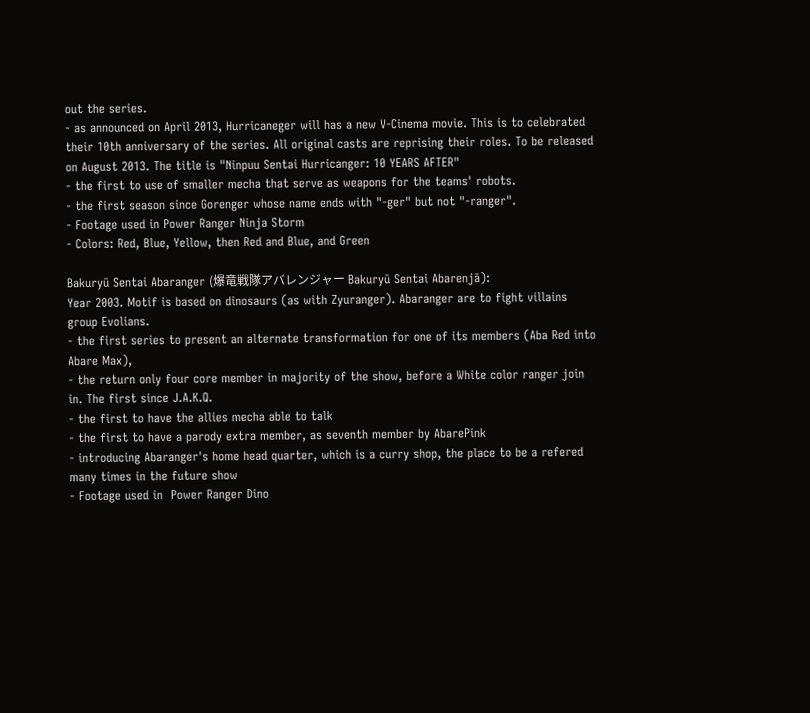out the series.
- as announced on April 2013, Hurricaneger will has a new V-Cinema movie. This is to celebrated their 10th anniversary of the series. All original casts are reprising their roles. To be released on August 2013. The title is "Ninpuu Sentai Hurricanger: 10 YEARS AFTER"
- the first to use of smaller mecha that serve as weapons for the teams' robots.
- the first season since Gorenger whose name ends with "-ger" but not "-ranger".
- Footage used in Power Ranger Ninja Storm
- Colors: Red, Blue, Yellow, then Red and Blue, and Green

Bakuryū Sentai Abaranger (爆竜戦隊アバレンジャー Bakuryū Sentai Abarenjā):
Year 2003. Motif is based on dinosaurs (as with Zyuranger). Abaranger are to fight villains group Evolians.
- the first series to present an alternate transformation for one of its members (Aba Red into Abare Max),
- the return only four core member in majority of the show, before a White color ranger join in. The first since J.A.K.Q.
- the first to have the allies mecha able to talk
- the first to have a parody extra member, as seventh member by AbarePink
- introducing Abaranger's home head quarter, which is a curry shop, the place to be a refered many times in the future show
- Footage used in  Power Ranger Dino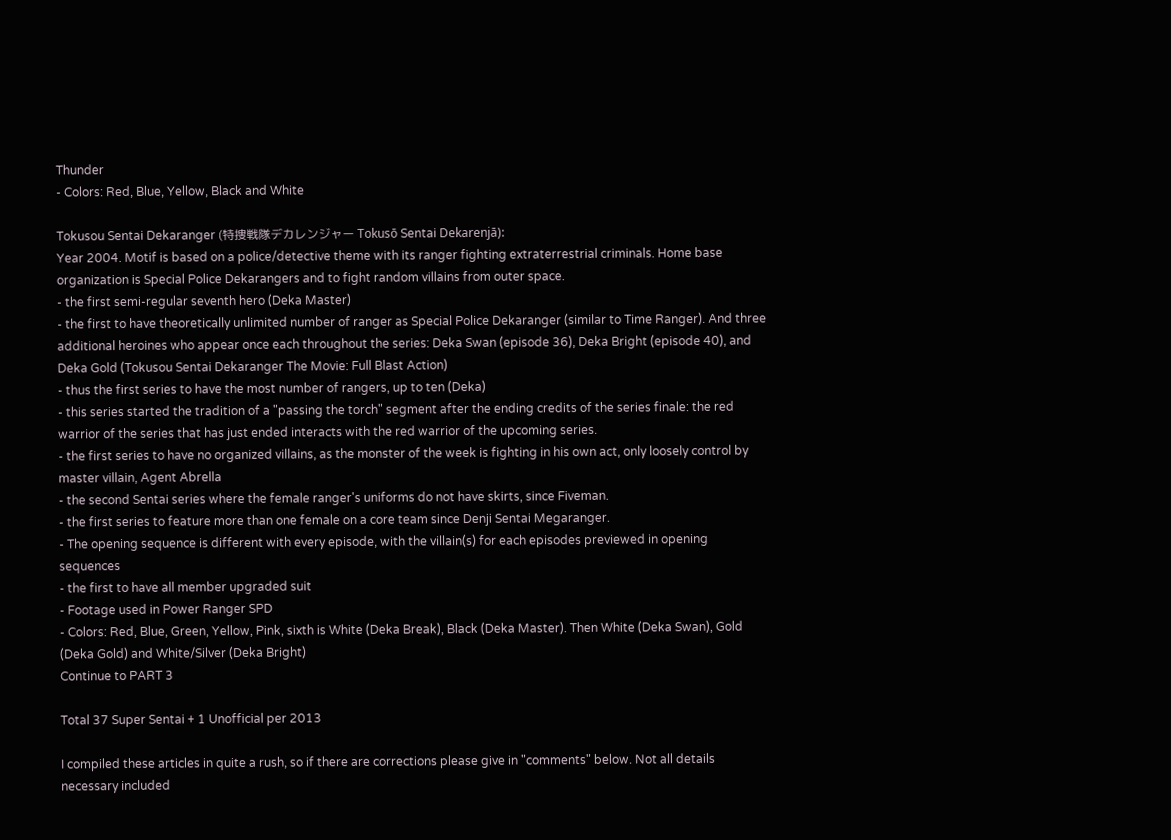Thunder
- Colors: Red, Blue, Yellow, Black and White

Tokusou Sentai Dekaranger (特捜戦隊デカレンジャー Tokusō Sentai Dekarenjā):
Year 2004. Motif is based on a police/detective theme with its ranger fighting extraterrestrial criminals. Home base organization is Special Police Dekarangers and to fight random villains from outer space.
- the first semi-regular seventh hero (Deka Master)
- the first to have theoretically unlimited number of ranger as Special Police Dekaranger (similar to Time Ranger). And three additional heroines who appear once each throughout the series: Deka Swan (episode 36), Deka Bright (episode 40), and Deka Gold (Tokusou Sentai Dekaranger The Movie: Full Blast Action)
- thus the first series to have the most number of rangers, up to ten (Deka)
- this series started the tradition of a "passing the torch" segment after the ending credits of the series finale: the red warrior of the series that has just ended interacts with the red warrior of the upcoming series.
- the first series to have no organized villains, as the monster of the week is fighting in his own act, only loosely control by master villain, Agent Abrella
- the second Sentai series where the female ranger's uniforms do not have skirts, since Fiveman.
- the first series to feature more than one female on a core team since Denji Sentai Megaranger.
- The opening sequence is different with every episode, with the villain(s) for each episodes previewed in opening sequences
- the first to have all member upgraded suit
- Footage used in Power Ranger SPD
- Colors: Red, Blue, Green, Yellow, Pink, sixth is White (Deka Break), Black (Deka Master). Then White (Deka Swan), Gold (Deka Gold) and White/Silver (Deka Bright)
Continue to PART 3

Total 37 Super Sentai + 1 Unofficial per 2013

I compiled these articles in quite a rush, so if there are corrections please give in "comments" below. Not all details necessary included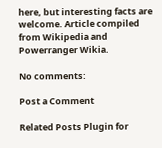here, but interesting facts are welcome. Article compiled from Wikipedia and Powerranger Wikia.

No comments:

Post a Comment

Related Posts Plugin for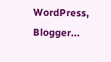WordPress, Blogger...